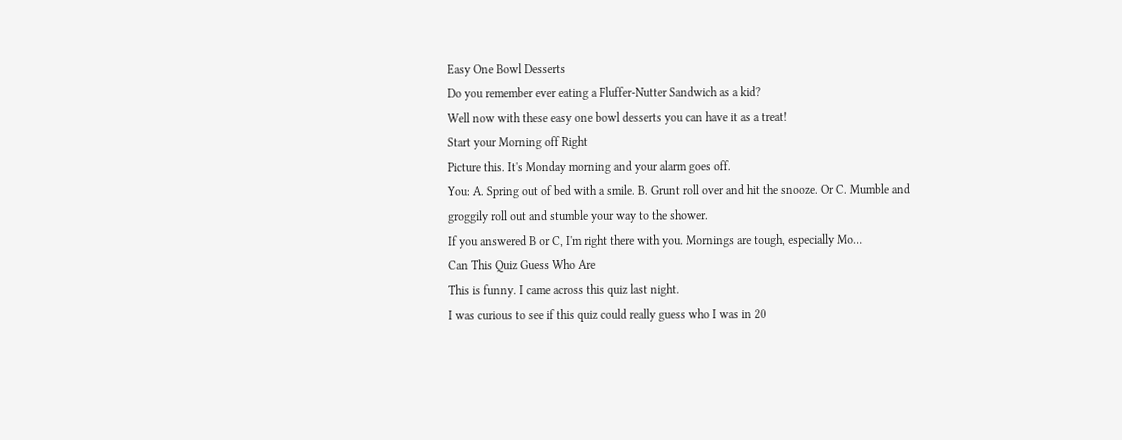Easy One Bowl Desserts
Do you remember ever eating a Fluffer-Nutter Sandwich as a kid?
Well now with these easy one bowl desserts you can have it as a treat!
Start your Morning off Right
Picture this. It's Monday morning and your alarm goes off.
You: A. Spring out of bed with a smile. B. Grunt roll over and hit the snooze. Or C. Mumble and groggily roll out and stumble your way to the shower.
If you answered B or C, I'm right there with you. Mornings are tough, especially Mo…
Can This Quiz Guess Who Are
This is funny. I came across this quiz last night.
I was curious to see if this quiz could really guess who I was in 20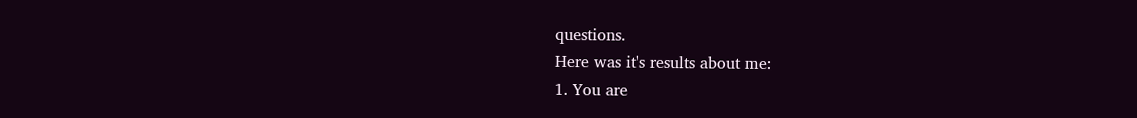questions.
Here was it's results about me:
1. You are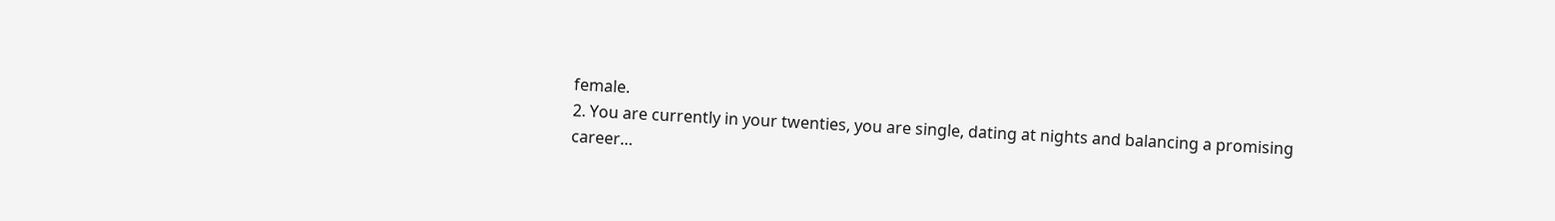female.
2. You are currently in your twenties, you are single, dating at nights and balancing a promising career…